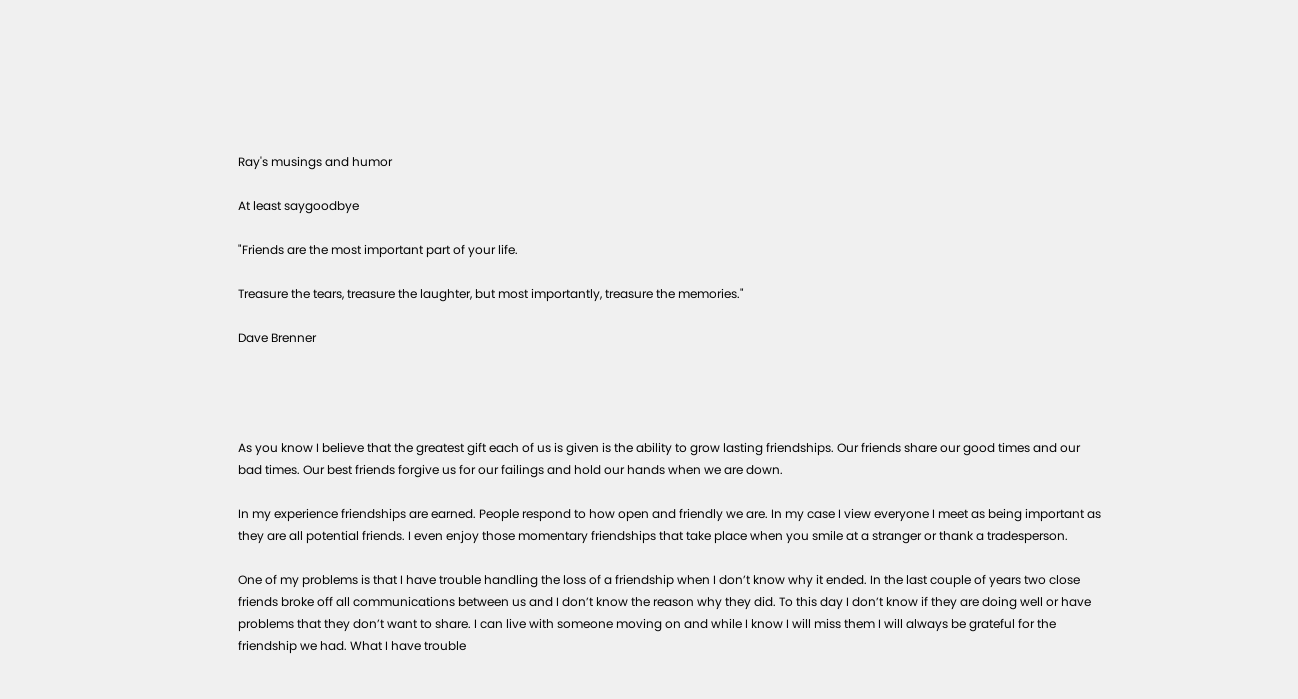Ray's musings and humor

At least saygoodbye

"Friends are the most important part of your life.

Treasure the tears, treasure the laughter, but most importantly, treasure the memories."

Dave Brenner




As you know I believe that the greatest gift each of us is given is the ability to grow lasting friendships. Our friends share our good times and our bad times. Our best friends forgive us for our failings and hold our hands when we are down.

In my experience friendships are earned. People respond to how open and friendly we are. In my case I view everyone I meet as being important as they are all potential friends. I even enjoy those momentary friendships that take place when you smile at a stranger or thank a tradesperson.

One of my problems is that I have trouble handling the loss of a friendship when I don’t know why it ended. In the last couple of years two close friends broke off all communications between us and I don’t know the reason why they did. To this day I don’t know if they are doing well or have problems that they don’t want to share. I can live with someone moving on and while I know I will miss them I will always be grateful for the friendship we had. What I have trouble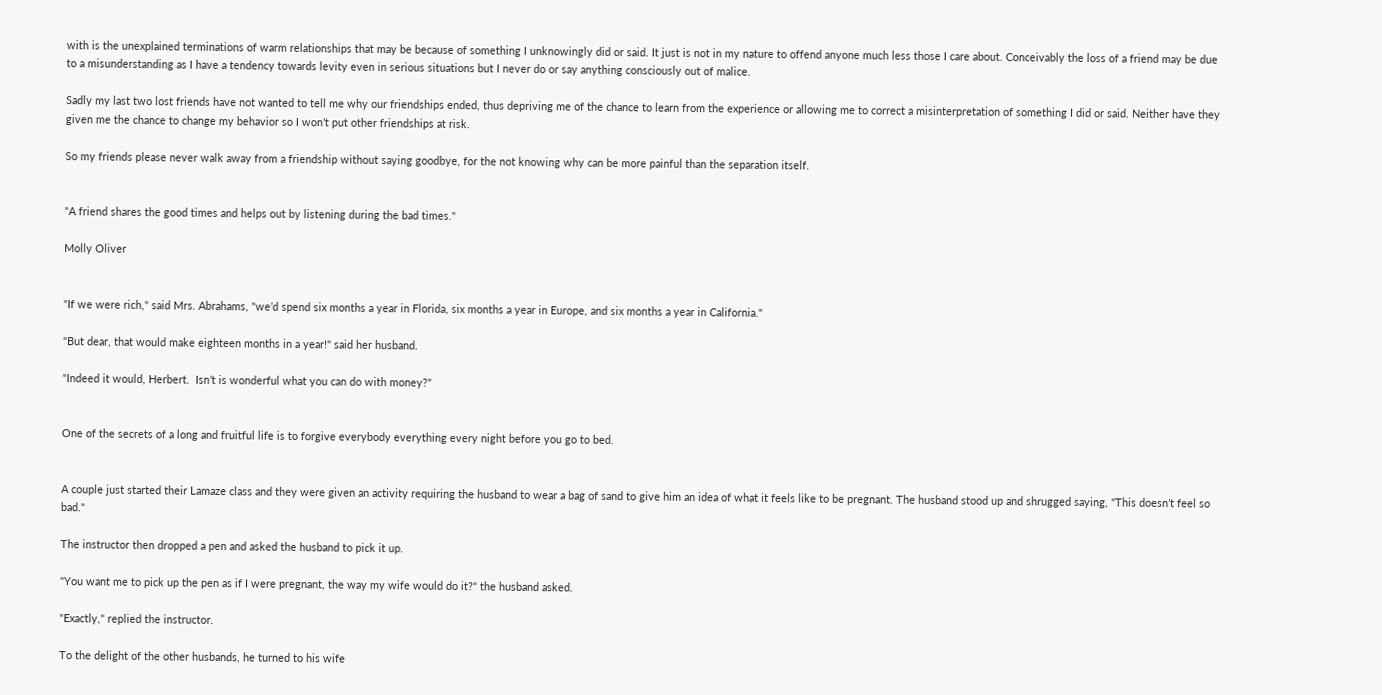with is the unexplained terminations of warm relationships that may be because of something I unknowingly did or said. It just is not in my nature to offend anyone much less those I care about. Conceivably the loss of a friend may be due to a misunderstanding as I have a tendency towards levity even in serious situations but I never do or say anything consciously out of malice.

Sadly my last two lost friends have not wanted to tell me why our friendships ended, thus depriving me of the chance to learn from the experience or allowing me to correct a misinterpretation of something I did or said. Neither have they given me the chance to change my behavior so I won’t put other friendships at risk.

So my friends please never walk away from a friendship without saying goodbye, for the not knowing why can be more painful than the separation itself.


"A friend shares the good times and helps out by listening during the bad times."

Molly Oliver


"If we were rich," said Mrs. Abrahams, "we’d spend six months a year in Florida, six months a year in Europe, and six months a year in California."

"But dear, that would make eighteen months in a year!" said her husband.

"Indeed it would, Herbert.  Isn’t is wonderful what you can do with money?"


One of the secrets of a long and fruitful life is to forgive everybody everything every night before you go to bed.


A couple just started their Lamaze class and they were given an activity requiring the husband to wear a bag of sand to give him an idea of what it feels like to be pregnant. The husband stood up and shrugged saying, "This doesn’t feel so bad."

The instructor then dropped a pen and asked the husband to pick it up.

"You want me to pick up the pen as if I were pregnant, the way my wife would do it?" the husband asked.

"Exactly," replied the instructor.

To the delight of the other husbands, he turned to his wife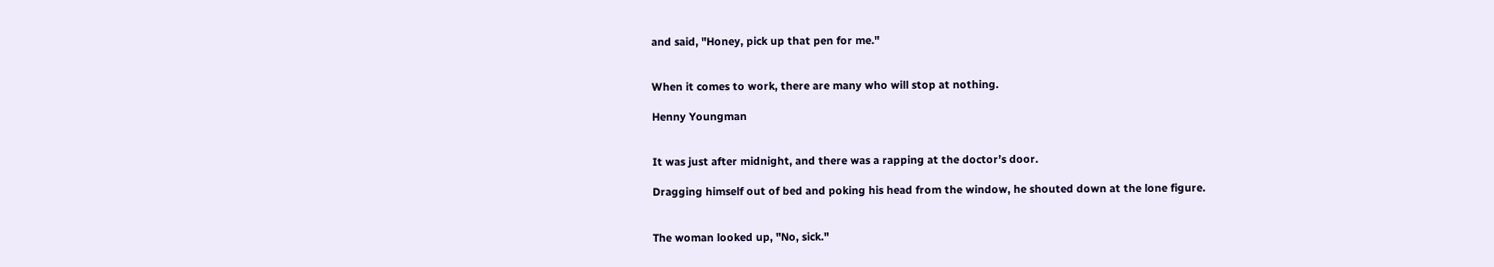and said, "Honey, pick up that pen for me."


When it comes to work, there are many who will stop at nothing.

Henny Youngman


It was just after midnight, and there was a rapping at the doctor’s door.

Dragging himself out of bed and poking his head from the window, he shouted down at the lone figure.


The woman looked up, "No, sick."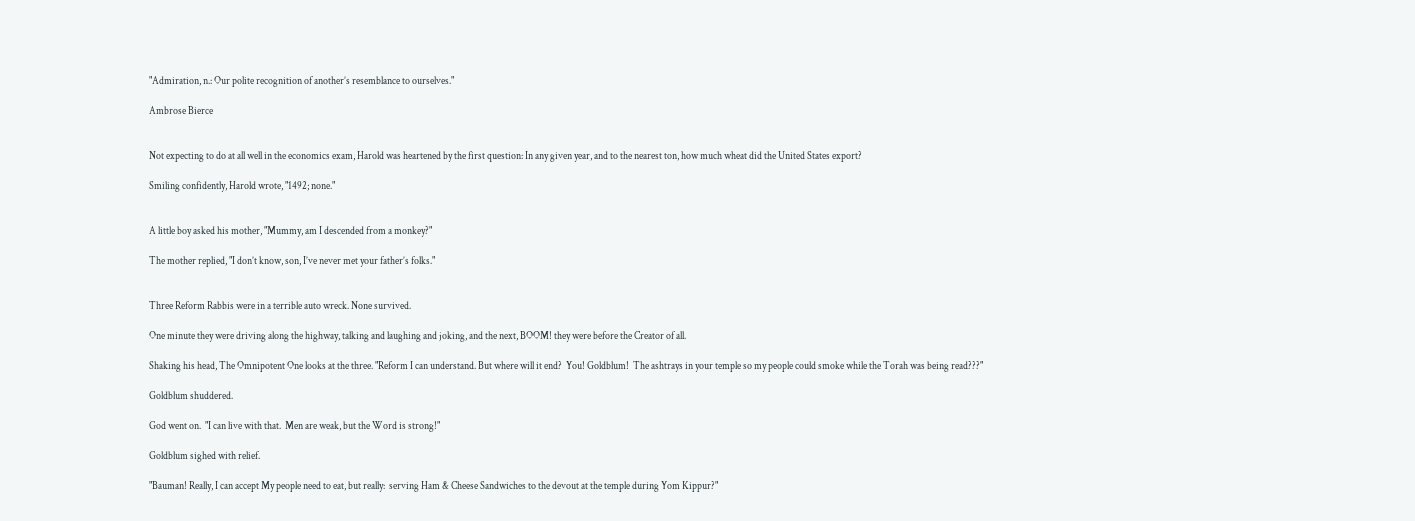"Admiration, n.: Our polite recognition of another’s resemblance to ourselves."

Ambrose Bierce


Not expecting to do at all well in the economics exam, Harold was heartened by the first question: In any given year, and to the nearest ton, how much wheat did the United States export?

Smiling confidently, Harold wrote, "1492; none."


A little boy asked his mother, "Mummy, am I descended from a monkey?"

The mother replied, "I don’t know, son, I’ve never met your father’s folks."


Three Reform Rabbis were in a terrible auto wreck. None survived.

One minute they were driving along the highway, talking and laughing and joking, and the next, BOOM! they were before the Creator of all.

Shaking his head, The Omnipotent One looks at the three. "Reform I can understand. But where will it end?  You! Goldblum!  The ashtrays in your temple so my people could smoke while the Torah was being read???"

Goldblum shuddered.

God went on.  "I can live with that.  Men are weak, but the Word is strong!"

Goldblum sighed with relief.

"Bauman! Really, I can accept My people need to eat, but really:  serving Ham & Cheese Sandwiches to the devout at the temple during Yom Kippur?"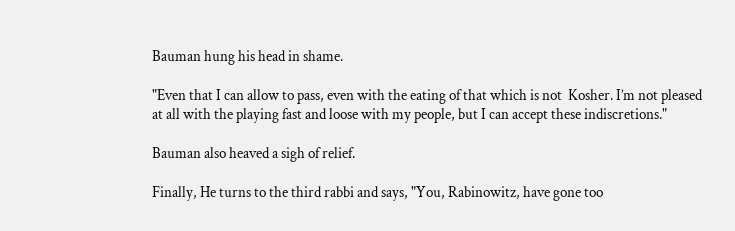Bauman hung his head in shame.

"Even that I can allow to pass, even with the eating of that which is not  Kosher. I’m not pleased at all with the playing fast and loose with my people, but I can accept these indiscretions."

Bauman also heaved a sigh of relief.

Finally, He turns to the third rabbi and says, "You, Rabinowitz, have gone too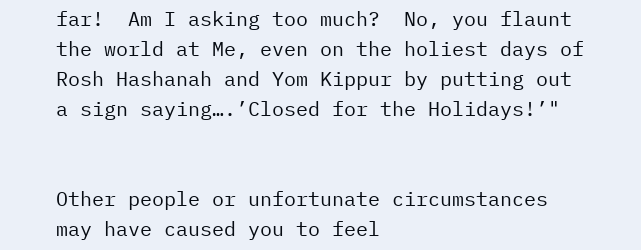far!  Am I asking too much?  No, you flaunt the world at Me, even on the holiest days of Rosh Hashanah and Yom Kippur by putting out a sign saying….’Closed for the Holidays!’"


Other people or unfortunate circumstances may have caused you to feel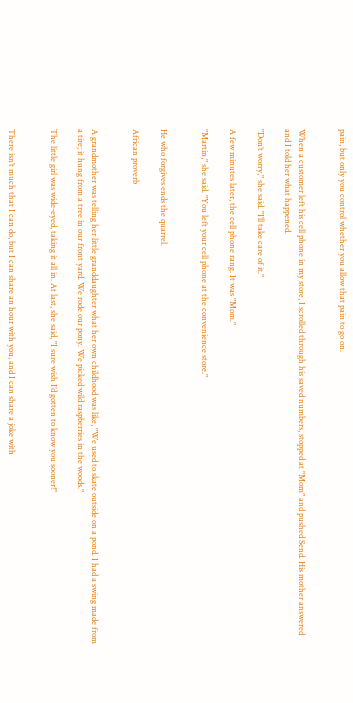pain, but only you control whether you allow that pain to go on.


When a customer left his cell phone in my store, I scrolled through his saved numbers, stopped at "Mom" and pushed Send. His mother answered and I told her what happened.

"Don’t worry," she said. "I’ll take care of it."

A few minutes later, the cell phone rang. It was "Mom."

"Martin," she said. "You left your cell phone at the convenience store."


He who forgives ends the quarrel.

African proverb


A grandmother was telling her little granddaughter what her own childhood was like, "We used to skate outside on a pond. I had a swing made from a tire; it hung from a tree in our front yard. We rode our pony. We picked wild raspberries in the woods."

The little girl was wide-eyed, taking it all in. At last, she said, "I sure wish I’d gotten to know you sooner!"


There isn’t much that I can do, but I can share an hour with you, and I can share a joke with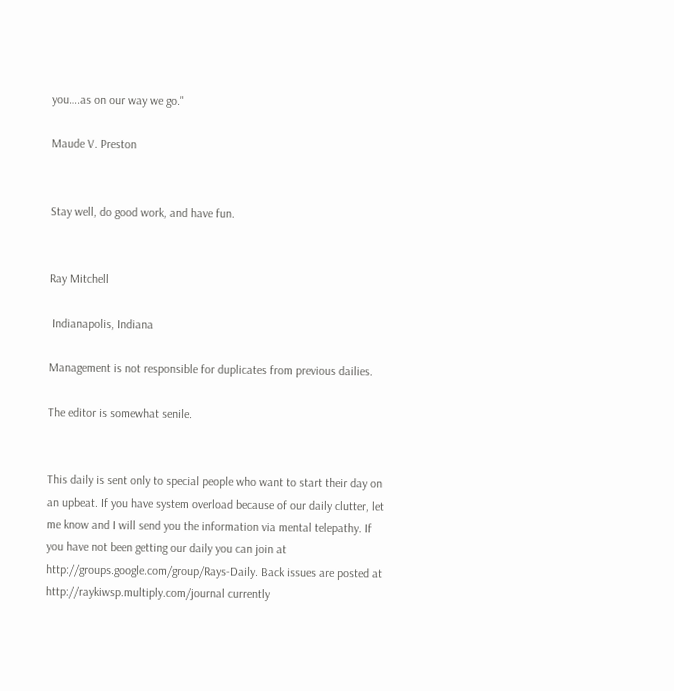you….as on our way we go."

Maude V. Preston


Stay well, do good work, and have fun.


Ray Mitchell

 Indianapolis, Indiana

Management is not responsible for duplicates from previous dailies.

The editor is somewhat senile.


This daily is sent only to special people who want to start their day on an upbeat. If you have system overload because of our daily clutter, let me know and I will send you the information via mental telepathy. If you have not been getting our daily you can join at http://groups.google.com/group/Rays-Daily. Back issues are posted at http://raykiwsp.multiply.com/journal currently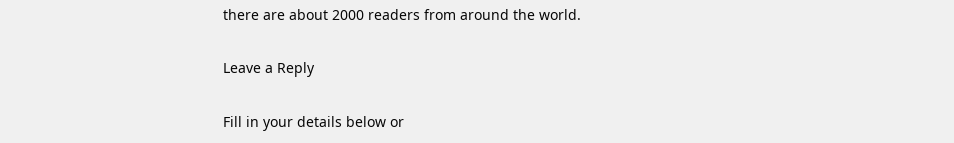there are about 2000 readers from around the world.

Leave a Reply

Fill in your details below or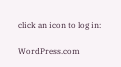click an icon to log in:

WordPress.com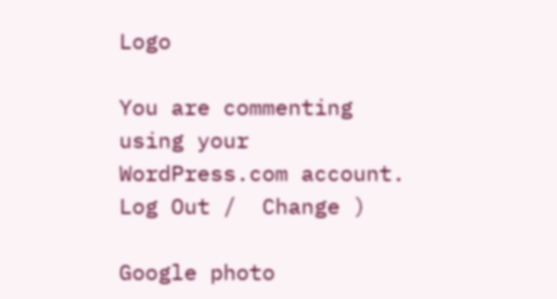Logo

You are commenting using your WordPress.com account. Log Out /  Change )

Google photo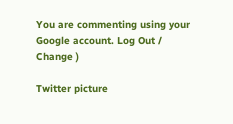You are commenting using your Google account. Log Out /  Change )

Twitter picture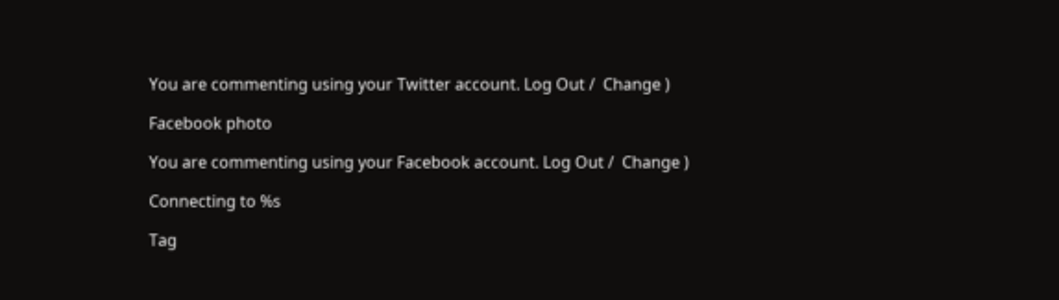You are commenting using your Twitter account. Log Out /  Change )

Facebook photo

You are commenting using your Facebook account. Log Out /  Change )

Connecting to %s

Tag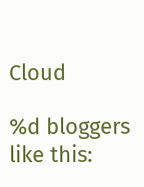Cloud

%d bloggers like this: